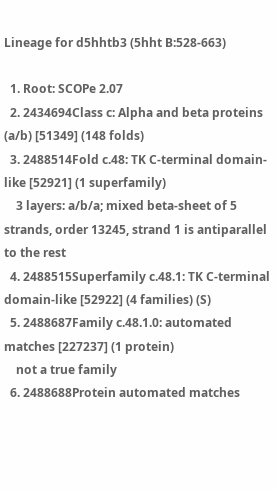Lineage for d5hhtb3 (5hht B:528-663)

  1. Root: SCOPe 2.07
  2. 2434694Class c: Alpha and beta proteins (a/b) [51349] (148 folds)
  3. 2488514Fold c.48: TK C-terminal domain-like [52921] (1 superfamily)
    3 layers: a/b/a; mixed beta-sheet of 5 strands, order 13245, strand 1 is antiparallel to the rest
  4. 2488515Superfamily c.48.1: TK C-terminal domain-like [52922] (4 families) (S)
  5. 2488687Family c.48.1.0: automated matches [227237] (1 protein)
    not a true family
  6. 2488688Protein automated matches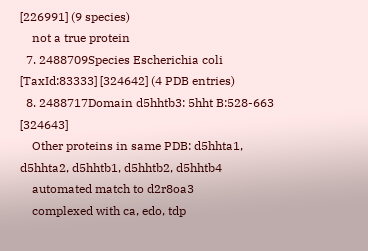[226991] (9 species)
    not a true protein
  7. 2488709Species Escherichia coli [TaxId:83333] [324642] (4 PDB entries)
  8. 2488717Domain d5hhtb3: 5hht B:528-663 [324643]
    Other proteins in same PDB: d5hhta1, d5hhta2, d5hhtb1, d5hhtb2, d5hhtb4
    automated match to d2r8oa3
    complexed with ca, edo, tdp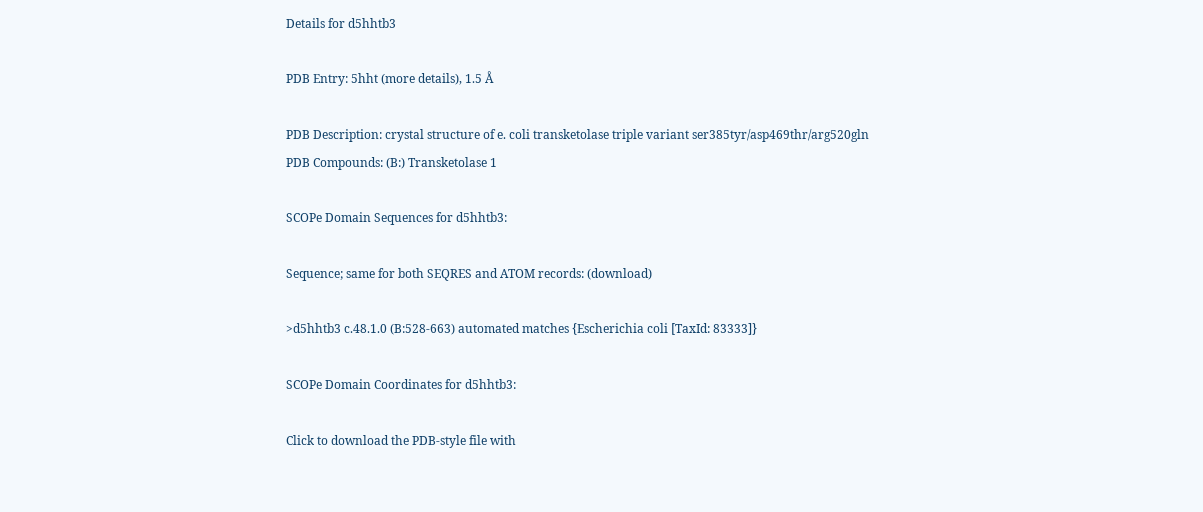Details for d5hhtb3

PDB Entry: 5hht (more details), 1.5 Å

PDB Description: crystal structure of e. coli transketolase triple variant ser385tyr/asp469thr/arg520gln
PDB Compounds: (B:) Transketolase 1

SCOPe Domain Sequences for d5hhtb3:

Sequence; same for both SEQRES and ATOM records: (download)

>d5hhtb3 c.48.1.0 (B:528-663) automated matches {Escherichia coli [TaxId: 83333]}

SCOPe Domain Coordinates for d5hhtb3:

Click to download the PDB-style file with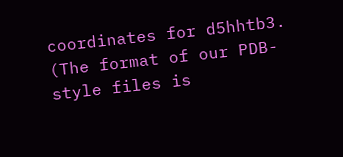coordinates for d5hhtb3.
(The format of our PDB-style files is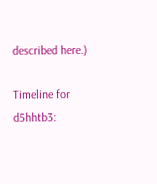described here.)

Timeline for d5hhtb3: